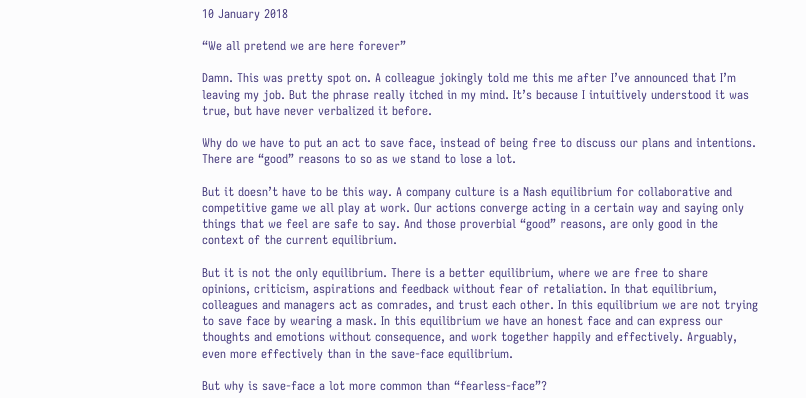10 January 2018

“We all pretend we are here forever”

Damn. This was pretty spot on. A colleague jokingly told me this me after I’ve announced that I’m leaving my job. But the phrase really itched in my mind. It’s because I intuitively understood it was true, but have never verbalized it before.

Why do we have to put an act to save face, instead of being free to discuss our plans and intentions. There are “good” reasons to so as we stand to lose a lot.

But it doesn’t have to be this way. A company culture is a Nash equilibrium for collaborative and competitive game we all play at work. Our actions converge acting in a certain way and saying only things that we feel are safe to say. And those proverbial “good” reasons, are only good in the context of the current equilibrium.

But it is not the only equilibrium. There is a better equilibrium, where we are free to share opinions, criticism, aspirations and feedback without fear of retaliation. In that equilibrium, colleagues and managers act as comrades, and trust each other. In this equilibrium we are not trying to save face by wearing a mask. In this equilibrium we have an honest face and can express our thoughts and emotions without consequence, and work together happily and effectively. Arguably, even more effectively than in the save-face equilibrium.

But why is save-face a lot more common than “fearless-face”?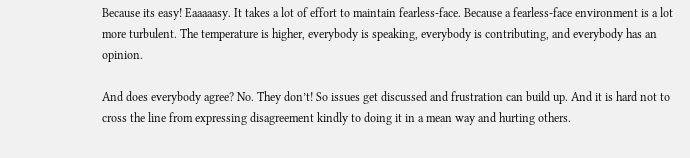Because its easy! Eaaaaasy. It takes a lot of effort to maintain fearless-face. Because a fearless-face environment is a lot more turbulent. The temperature is higher, everybody is speaking, everybody is contributing, and everybody has an opinion.

And does everybody agree? No. They don’t! So issues get discussed and frustration can build up. And it is hard not to cross the line from expressing disagreement kindly to doing it in a mean way and hurting others.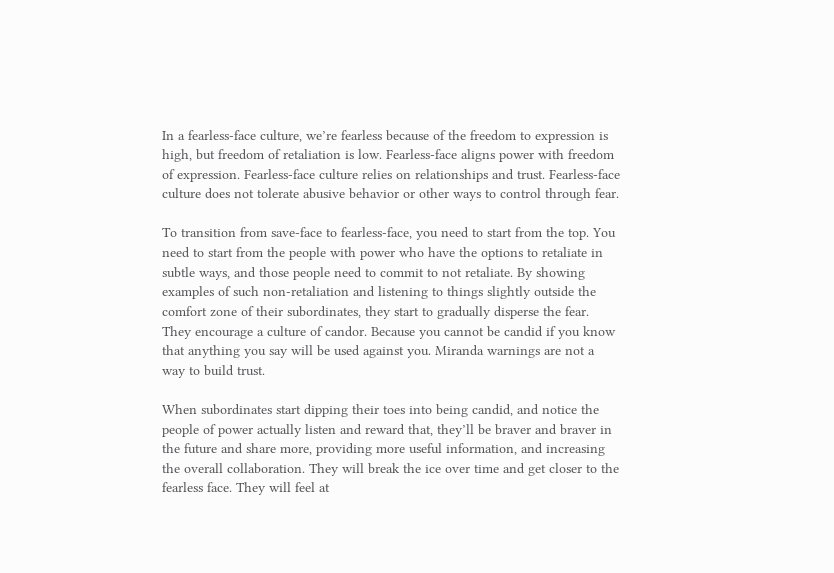In a fearless-face culture, we’re fearless because of the freedom to expression is high, but freedom of retaliation is low. Fearless-face aligns power with freedom of expression. Fearless-face culture relies on relationships and trust. Fearless-face culture does not tolerate abusive behavior or other ways to control through fear.

To transition from save-face to fearless-face, you need to start from the top. You need to start from the people with power who have the options to retaliate in subtle ways, and those people need to commit to not retaliate. By showing examples of such non-retaliation and listening to things slightly outside the comfort zone of their subordinates, they start to gradually disperse the fear. They encourage a culture of candor. Because you cannot be candid if you know that anything you say will be used against you. Miranda warnings are not a way to build trust.

When subordinates start dipping their toes into being candid, and notice the people of power actually listen and reward that, they’ll be braver and braver in the future and share more, providing more useful information, and increasing the overall collaboration. They will break the ice over time and get closer to the fearless face. They will feel at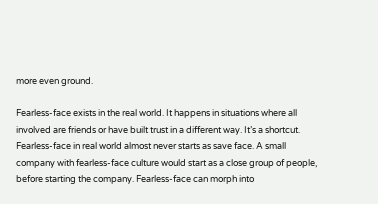more even ground.

Fearless-face exists in the real world. It happens in situations where all involved are friends or have built trust in a different way. It’s a shortcut. Fearless-face in real world almost never starts as save face. A small company with fearless-face culture would start as a close group of people, before starting the company. Fearless-face can morph into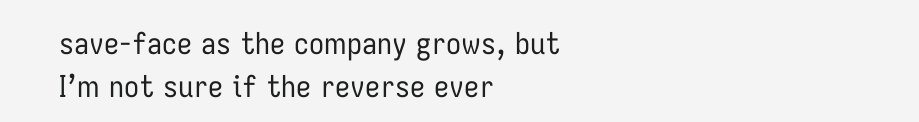save-face as the company grows, but I’m not sure if the reverse ever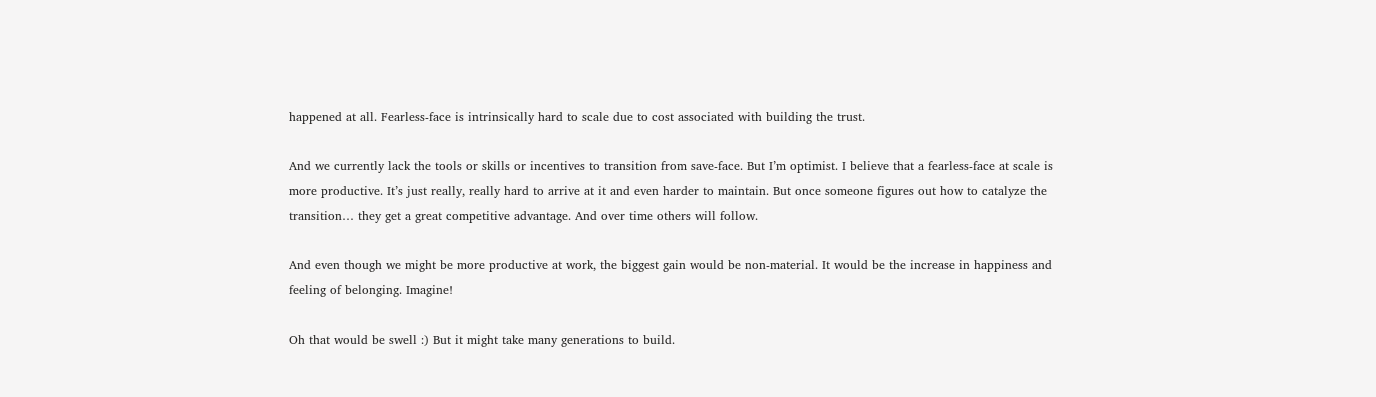happened at all. Fearless-face is intrinsically hard to scale due to cost associated with building the trust.

And we currently lack the tools or skills or incentives to transition from save-face. But I’m optimist. I believe that a fearless-face at scale is more productive. It’s just really, really hard to arrive at it and even harder to maintain. But once someone figures out how to catalyze the transition… they get a great competitive advantage. And over time others will follow.

And even though we might be more productive at work, the biggest gain would be non-material. It would be the increase in happiness and feeling of belonging. Imagine!

Oh that would be swell :) But it might take many generations to build.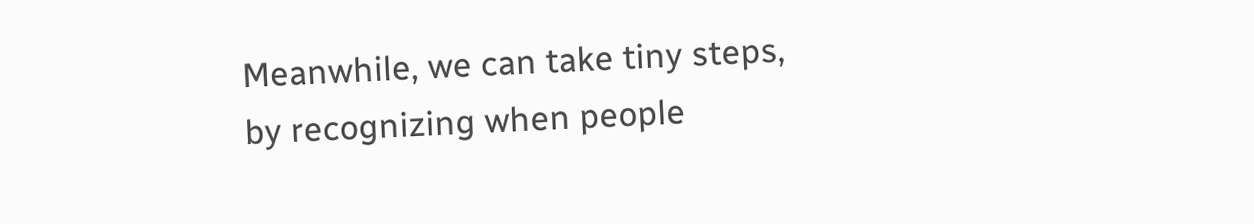Meanwhile, we can take tiny steps, by recognizing when people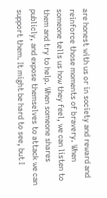are honest with us or in society and reward and reinforce those moments of bravery. When someone tells us how they feel, we can listen to them and try to help. When someone shares publicly, and expose themselves to attack we can support them. It might be hard to see, but I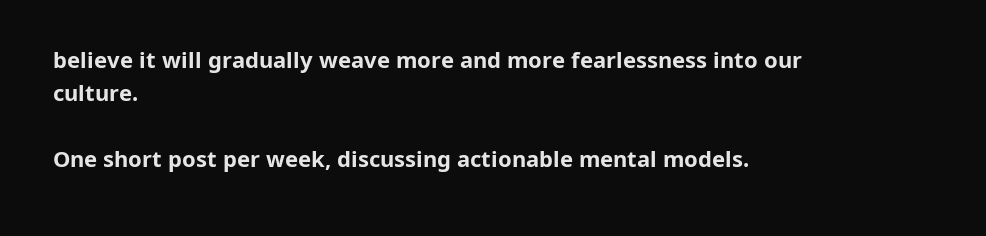believe it will gradually weave more and more fearlessness into our culture.

One short post per week, discussing actionable mental models.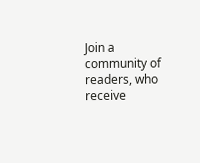Join a community of readers, who receive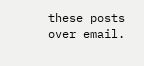these posts over email.